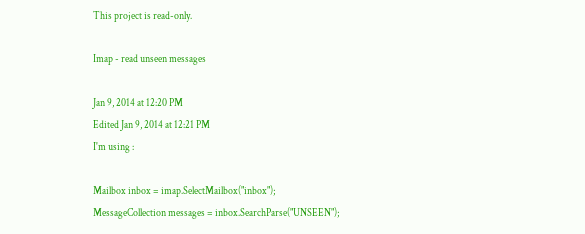This project is read-only.

Imap - read unseen messages

Jan 9, 2014 at 12:20 PM
Edited Jan 9, 2014 at 12:21 PM
I'm using :

Mailbox inbox = imap.SelectMailbox("inbox");
MessageCollection messages = inbox.SearchParse("UNSEEN");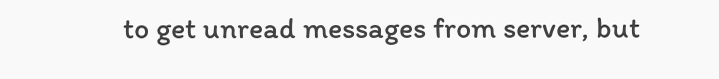to get unread messages from server, but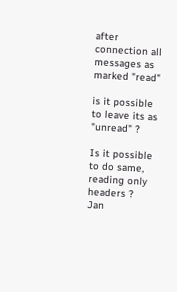after connection all messages as marked "read"

is it possible to leave its as "unread" ?

Is it possible to do same, reading only headers ?
Jan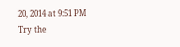20, 2014 at 9:51 PM
Try the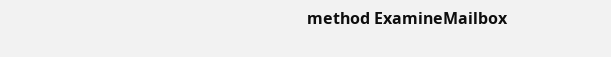method ExamineMailbox